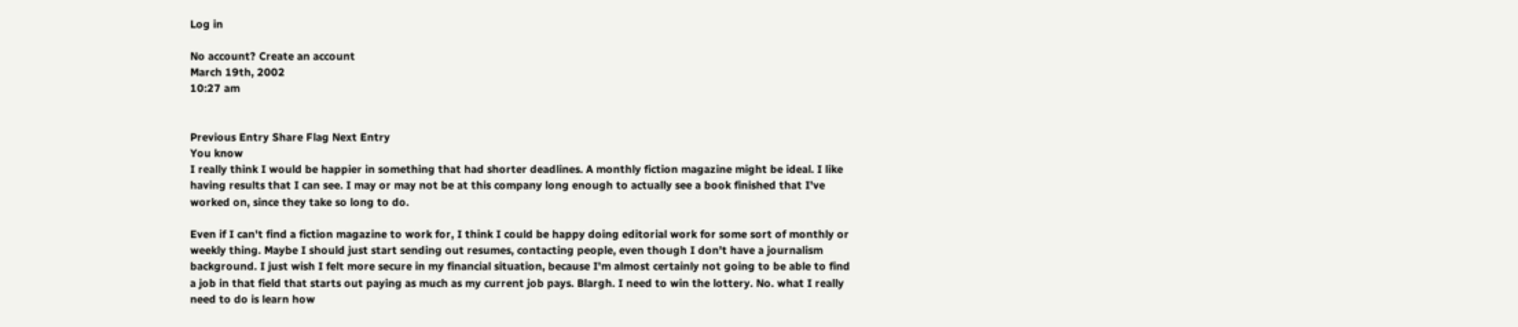Log in

No account? Create an account
March 19th, 2002
10:27 am


Previous Entry Share Flag Next Entry
You know
I really think I would be happier in something that had shorter deadlines. A monthly fiction magazine might be ideal. I like having results that I can see. I may or may not be at this company long enough to actually see a book finished that I've worked on, since they take so long to do.

Even if I can't find a fiction magazine to work for, I think I could be happy doing editorial work for some sort of monthly or weekly thing. Maybe I should just start sending out resumes, contacting people, even though I don't have a journalism background. I just wish I felt more secure in my financial situation, because I'm almost certainly not going to be able to find a job in that field that starts out paying as much as my current job pays. Blargh. I need to win the lottery. No. what I really need to do is learn how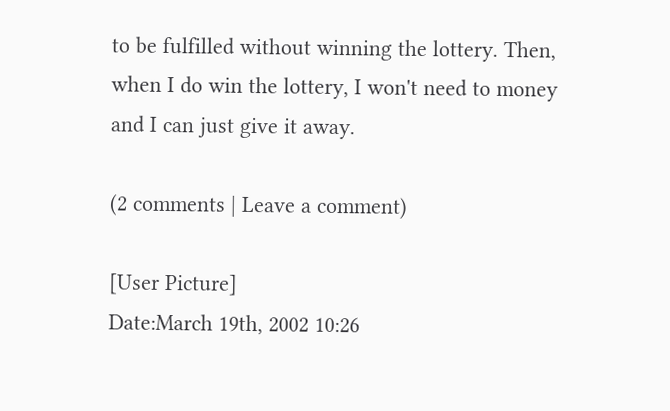to be fulfilled without winning the lottery. Then, when I do win the lottery, I won't need to money and I can just give it away.

(2 comments | Leave a comment)

[User Picture]
Date:March 19th, 2002 10:26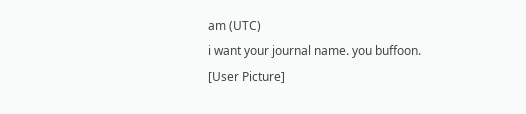am (UTC)
i want your journal name. you buffoon.
[User Picture]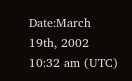Date:March 19th, 2002 10:32 am (UTC)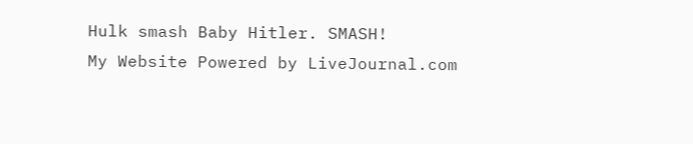Hulk smash Baby Hitler. SMASH!
My Website Powered by LiveJournal.com